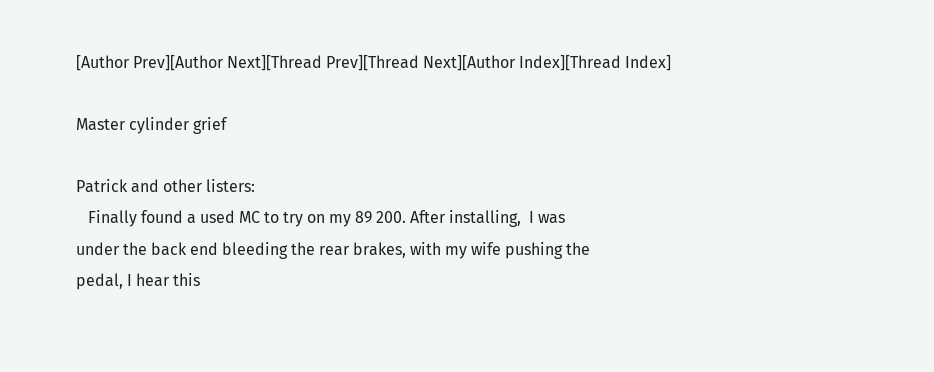[Author Prev][Author Next][Thread Prev][Thread Next][Author Index][Thread Index]

Master cylinder grief

Patrick and other listers:
   Finally found a used MC to try on my 89 200. After installing,  I was
under the back end bleeding the rear brakes, with my wife pushing the
pedal, I hear this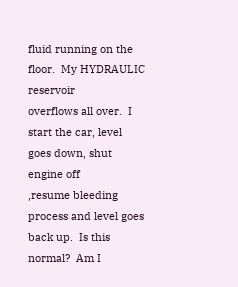fluid running on the floor.  My HYDRAULIC reservoir
overflows all over.  I start the car, level goes down, shut engine off
,resume bleeding process and level goes back up.  Is this normal?  Am I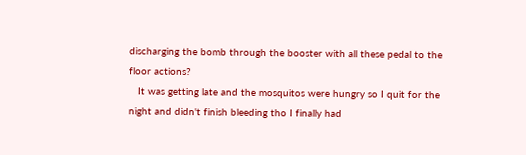discharging the bomb through the booster with all these pedal to the
floor actions?
   It was getting late and the mosquitos were hungry so I quit for the
night and didn't finish bleeding tho I finally had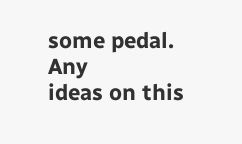some pedal.  Any
ideas on this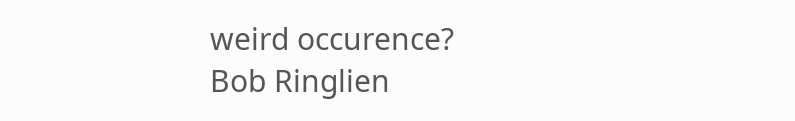weird occurence?
Bob Ringlien